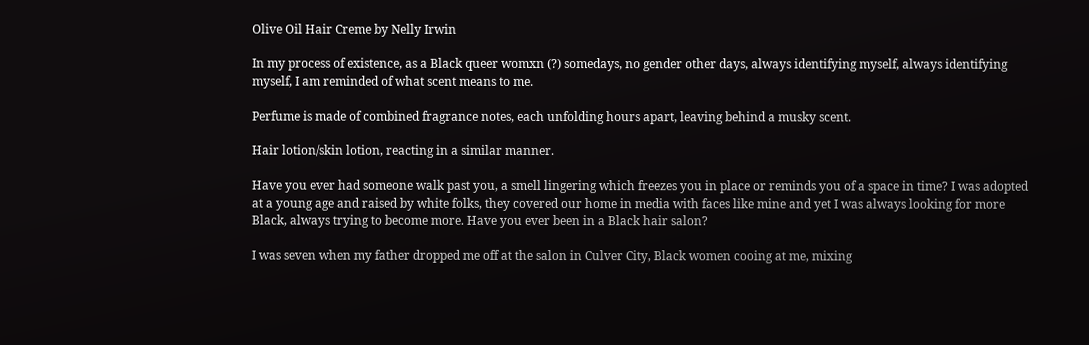Olive Oil Hair Creme by Nelly Irwin

In my process of existence, as a Black queer womxn (?) somedays, no gender other days, always identifying myself, always identifying myself, I am reminded of what scent means to me.

Perfume is made of combined fragrance notes, each unfolding hours apart, leaving behind a musky scent.

Hair lotion/skin lotion, reacting in a similar manner.

Have you ever had someone walk past you, a smell lingering which freezes you in place or reminds you of a space in time? I was adopted at a young age and raised by white folks, they covered our home in media with faces like mine and yet I was always looking for more Black, always trying to become more. Have you ever been in a Black hair salon?

I was seven when my father dropped me off at the salon in Culver City, Black women cooing at me, mixing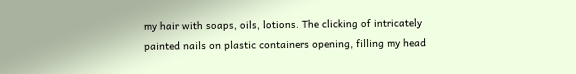my hair with soaps, oils, lotions. The clicking of intricately painted nails on plastic containers opening, filling my head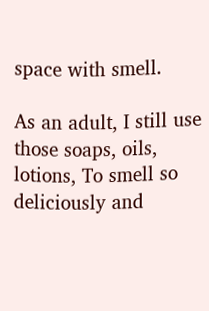space with smell.

As an adult, I still use those soaps, oils, lotions, To smell so deliciously and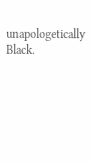unapologetically Black.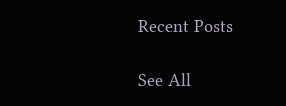Recent Posts

See All